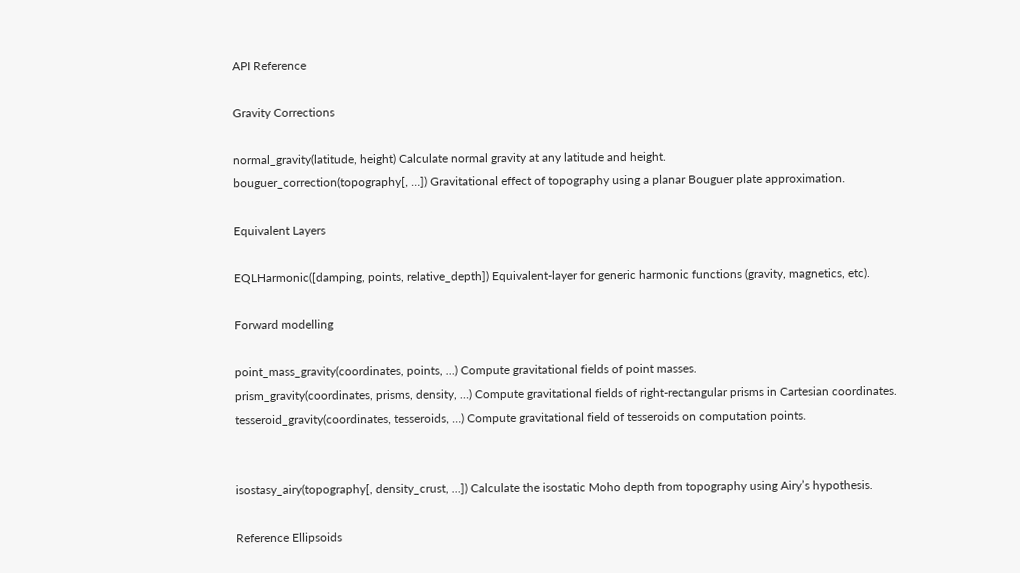API Reference

Gravity Corrections

normal_gravity(latitude, height) Calculate normal gravity at any latitude and height.
bouguer_correction(topography[, …]) Gravitational effect of topography using a planar Bouguer plate approximation.

Equivalent Layers

EQLHarmonic([damping, points, relative_depth]) Equivalent-layer for generic harmonic functions (gravity, magnetics, etc).

Forward modelling

point_mass_gravity(coordinates, points, …) Compute gravitational fields of point masses.
prism_gravity(coordinates, prisms, density, …) Compute gravitational fields of right-rectangular prisms in Cartesian coordinates.
tesseroid_gravity(coordinates, tesseroids, …) Compute gravitational field of tesseroids on computation points.


isostasy_airy(topography[, density_crust, …]) Calculate the isostatic Moho depth from topography using Airy’s hypothesis.

Reference Ellipsoids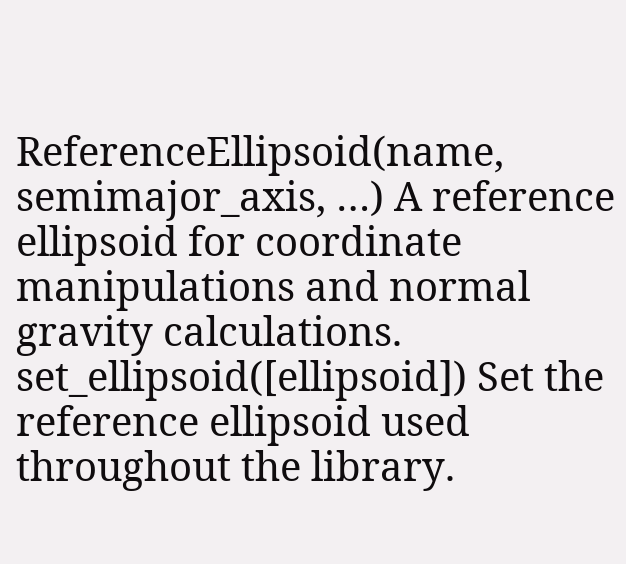ReferenceEllipsoid(name, semimajor_axis, …) A reference ellipsoid for coordinate manipulations and normal gravity calculations.
set_ellipsoid([ellipsoid]) Set the reference ellipsoid used throughout the library.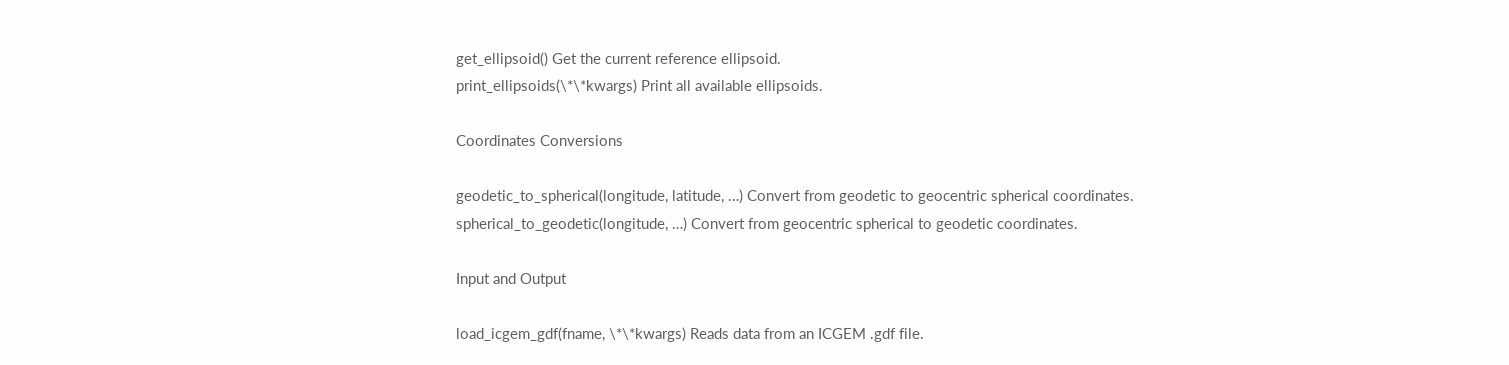get_ellipsoid() Get the current reference ellipsoid.
print_ellipsoids(\*\*kwargs) Print all available ellipsoids.

Coordinates Conversions

geodetic_to_spherical(longitude, latitude, …) Convert from geodetic to geocentric spherical coordinates.
spherical_to_geodetic(longitude, …) Convert from geocentric spherical to geodetic coordinates.

Input and Output

load_icgem_gdf(fname, \*\*kwargs) Reads data from an ICGEM .gdf file.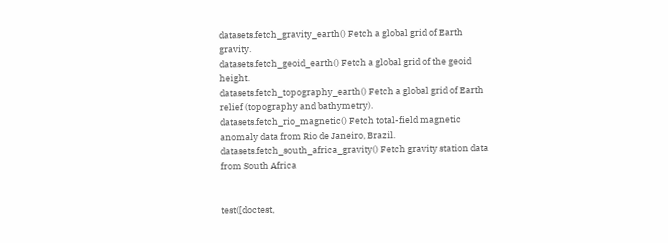datasets.fetch_gravity_earth() Fetch a global grid of Earth gravity.
datasets.fetch_geoid_earth() Fetch a global grid of the geoid height.
datasets.fetch_topography_earth() Fetch a global grid of Earth relief (topography and bathymetry).
datasets.fetch_rio_magnetic() Fetch total-field magnetic anomaly data from Rio de Janeiro, Brazil.
datasets.fetch_south_africa_gravity() Fetch gravity station data from South Africa


test([doctest,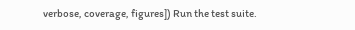verbose, coverage, figures]) Run the test suite.